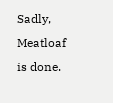Sadly, Meatloaf is done.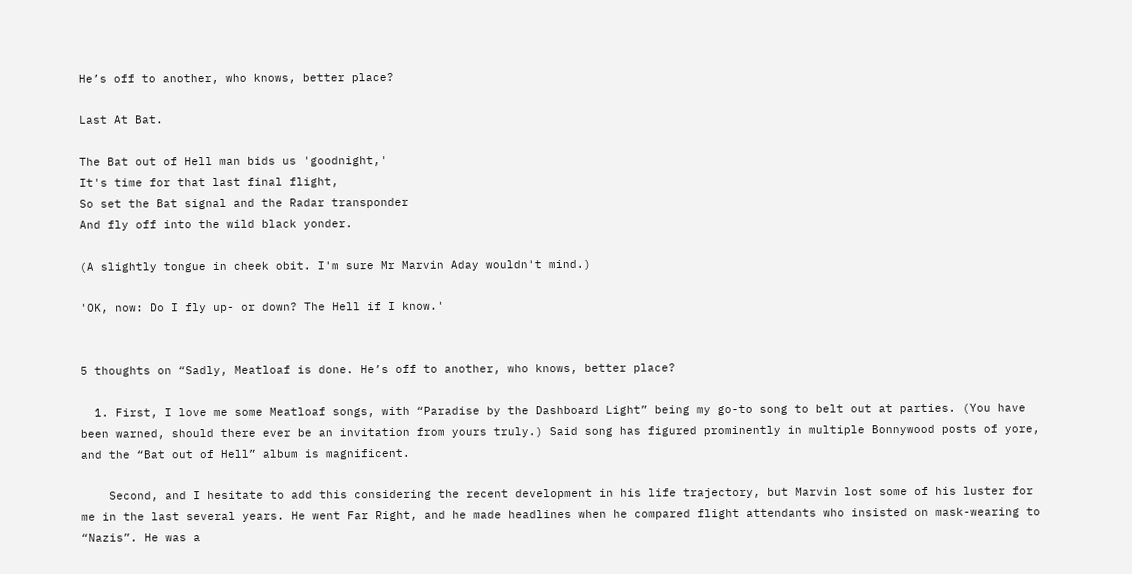He’s off to another, who knows, better place?

Last At Bat.

The Bat out of Hell man bids us 'goodnight,'
It's time for that last final flight,
So set the Bat signal and the Radar transponder
And fly off into the wild black yonder.

(A slightly tongue in cheek obit. I'm sure Mr Marvin Aday wouldn't mind.)

'OK, now: Do I fly up- or down? The Hell if I know.'


5 thoughts on “Sadly, Meatloaf is done. He’s off to another, who knows, better place?

  1. First, I love me some Meatloaf songs, with “Paradise by the Dashboard Light” being my go-to song to belt out at parties. (You have been warned, should there ever be an invitation from yours truly.) Said song has figured prominently in multiple Bonnywood posts of yore, and the “Bat out of Hell” album is magnificent.

    Second, and I hesitate to add this considering the recent development in his life trajectory, but Marvin lost some of his luster for me in the last several years. He went Far Right, and he made headlines when he compared flight attendants who insisted on mask-wearing to “Nazis”. He was a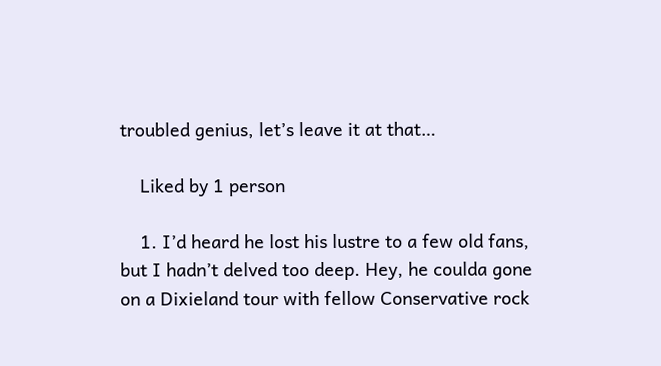troubled genius, let’s leave it at that…

    Liked by 1 person

    1. I’d heard he lost his lustre to a few old fans, but I hadn’t delved too deep. Hey, he coulda gone on a Dixieland tour with fellow Conservative rock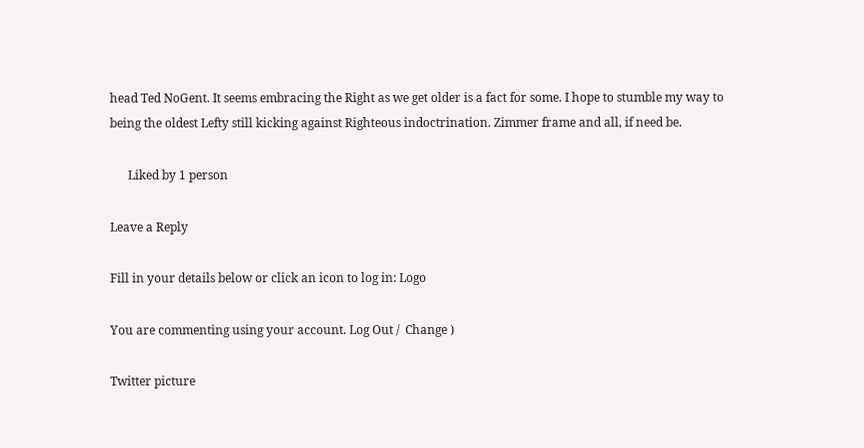head Ted NoGent. It seems embracing the Right as we get older is a fact for some. I hope to stumble my way to being the oldest Lefty still kicking against Righteous indoctrination. Zimmer frame and all, if need be.

      Liked by 1 person

Leave a Reply

Fill in your details below or click an icon to log in: Logo

You are commenting using your account. Log Out /  Change )

Twitter picture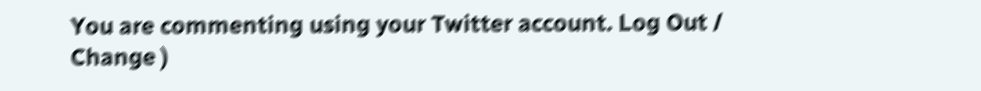You are commenting using your Twitter account. Log Out /  Change )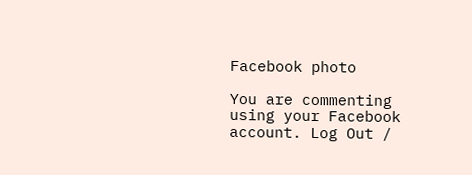Facebook photo

You are commenting using your Facebook account. Log Out /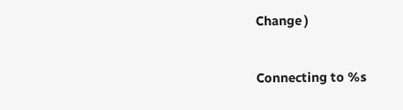Change )

Connecting to %s